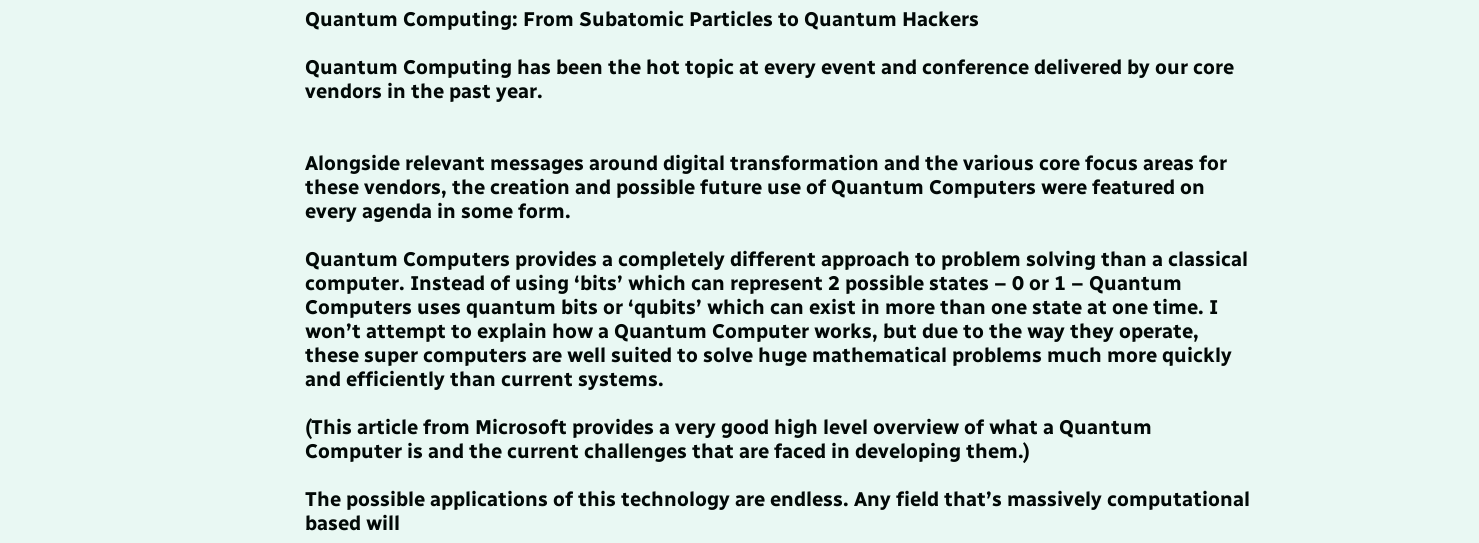Quantum Computing: From Subatomic Particles to Quantum Hackers

Quantum Computing has been the hot topic at every event and conference delivered by our core vendors in the past year.


Alongside relevant messages around digital transformation and the various core focus areas for these vendors, the creation and possible future use of Quantum Computers were featured on every agenda in some form.

Quantum Computers provides a completely different approach to problem solving than a classical computer. Instead of using ‘bits’ which can represent 2 possible states – 0 or 1 – Quantum Computers uses quantum bits or ‘qubits’ which can exist in more than one state at one time. I won’t attempt to explain how a Quantum Computer works, but due to the way they operate, these super computers are well suited to solve huge mathematical problems much more quickly and efficiently than current systems.

(This article from Microsoft provides a very good high level overview of what a Quantum Computer is and the current challenges that are faced in developing them.)

The possible applications of this technology are endless. Any field that’s massively computational based will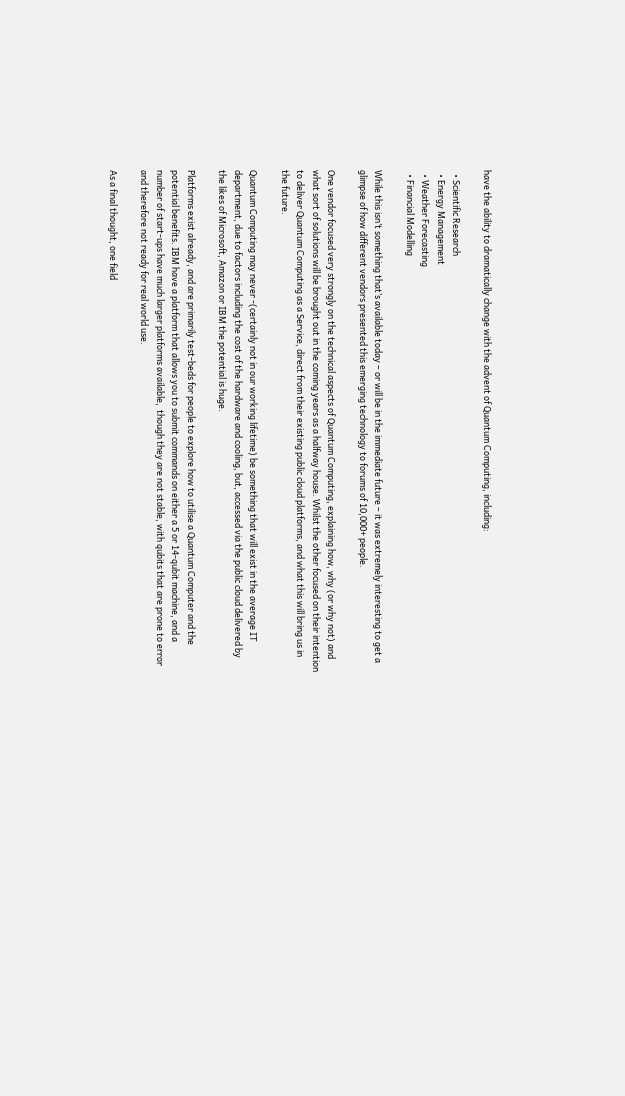have the ability to dramatically change with the advent of Quantum Computing, including:

  • Scientific Research
  • Energy Management
  • Weather Forecasting
  • Financial Modelling

While this isn’t something that’s available today – or will be in the immediate future – it was extremely interesting to get a glimpse of how different vendors presented this emerging technology to forums of 10,000+ people.

One vendor focused very strongly on the technical aspects of Quantum Computing, explaining how, why (or why not) and what sort of solutions will be brought out in the coming years as a halfway house. Whilst the other focused on their intention to deliver Quantum Computing as a Service, direct from their existing public cloud platforms, and what this will bring us in the future.

Quantum Computing may never -(certainly not in our working lifetime) be something that will exist in the average IT department, due to factors including the cost of the hardware and cooling, but, accessed via the public cloud delivered by the likes of Microsoft, Amazon or IBM the potential is huge.

Platforms exist already, and are primarily test-beds for people to explore how to utilise a Quantum Computer and the potential benefits. IBM have a platform that allows you to submit commands on either a 5 or 14-qubit machine, and a number of start-ups have much larger platforms available,  though they are not stable, with qubits that are prone to error and therefore not ready for real world use.

As a final thought, one field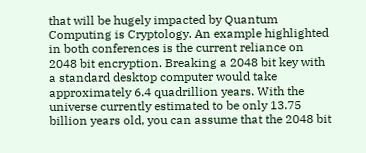that will be hugely impacted by Quantum Computing is Cryptology. An example highlighted in both conferences is the current reliance on 2048 bit encryption. Breaking a 2048 bit key with a standard desktop computer would take approximately 6.4 quadrillion years. With the universe currently estimated to be only 13.75 billion years old, you can assume that the 2048 bit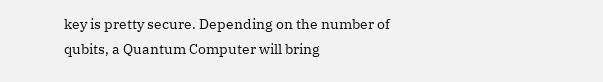key is pretty secure. Depending on the number of qubits, a Quantum Computer will bring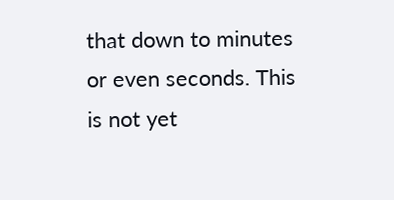that down to minutes or even seconds. This is not yet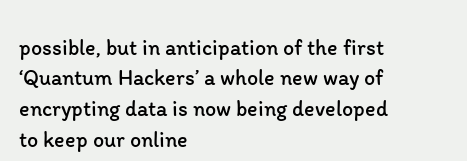possible, but in anticipation of the first ‘Quantum Hackers’ a whole new way of encrypting data is now being developed to keep our online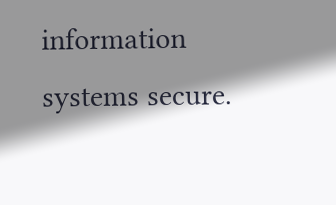information systems secure.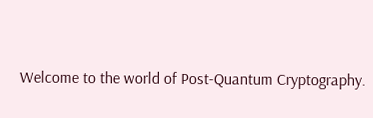Welcome to the world of Post-Quantum Cryptography.